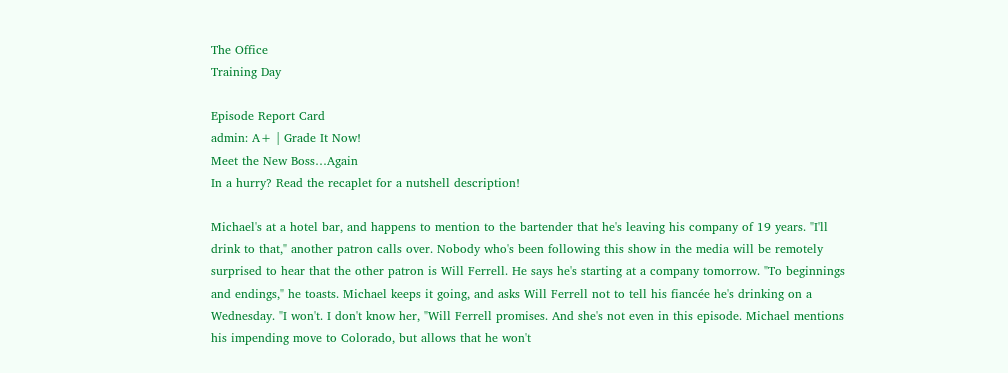The Office
Training Day

Episode Report Card
admin: A+ | Grade It Now!
Meet the New Boss…Again
In a hurry? Read the recaplet for a nutshell description!

Michael's at a hotel bar, and happens to mention to the bartender that he's leaving his company of 19 years. "I'll drink to that," another patron calls over. Nobody who's been following this show in the media will be remotely surprised to hear that the other patron is Will Ferrell. He says he's starting at a company tomorrow. "To beginnings and endings," he toasts. Michael keeps it going, and asks Will Ferrell not to tell his fiancée he's drinking on a Wednesday. "I won't. I don't know her, "Will Ferrell promises. And she's not even in this episode. Michael mentions his impending move to Colorado, but allows that he won't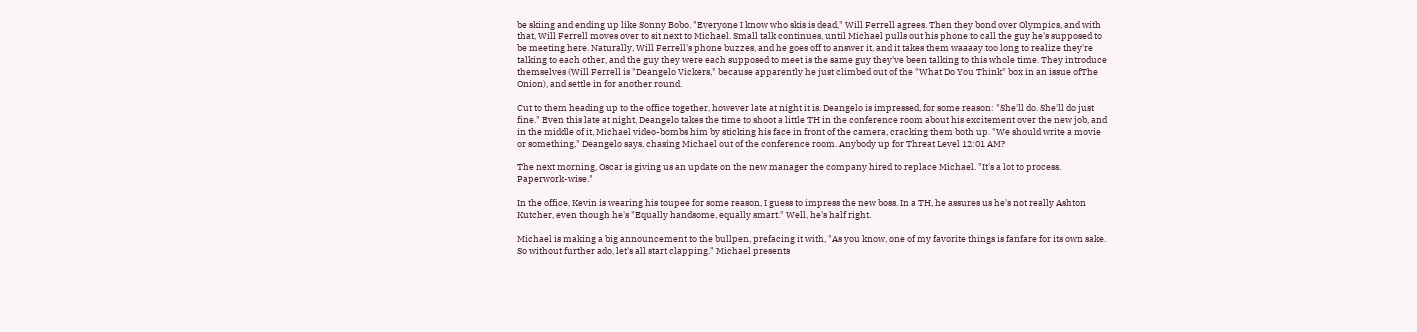be skiing and ending up like Sonny Bobo. "Everyone I know who skis is dead," Will Ferrell agrees. Then they bond over Olympics, and with that, Will Ferrell moves over to sit next to Michael. Small talk continues, until Michael pulls out his phone to call the guy he's supposed to be meeting here. Naturally, Will Ferrell's phone buzzes, and he goes off to answer it, and it takes them waaaay too long to realize they're talking to each other, and the guy they were each supposed to meet is the same guy they've been talking to this whole time. They introduce themselves (Will Ferrell is "Deangelo Vickers," because apparently he just climbed out of the "What Do You Think" box in an issue ofThe Onion), and settle in for another round.

Cut to them heading up to the office together, however late at night it is. Deangelo is impressed, for some reason: "She'll do. She'll do just fine." Even this late at night, Deangelo takes the time to shoot a little TH in the conference room about his excitement over the new job, and in the middle of it, Michael video-bombs him by sticking his face in front of the camera, cracking them both up. "We should write a movie or something," Deangelo says, chasing Michael out of the conference room. Anybody up for Threat Level 12:01 AM?

The next morning, Oscar is giving us an update on the new manager the company hired to replace Michael. "It's a lot to process. Paperwork-wise."

In the office, Kevin is wearing his toupee for some reason, I guess to impress the new boss. In a TH, he assures us he's not really Ashton Kutcher, even though he's "Equally handsome, equally smart." Well, he's half right.

Michael is making a big announcement to the bullpen, prefacing it with, "As you know, one of my favorite things is fanfare for its own sake. So without further ado, let's all start clapping." Michael presents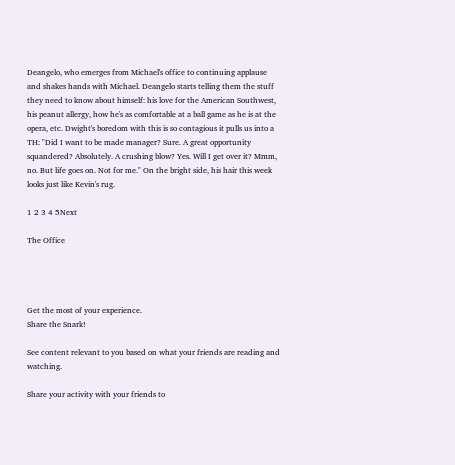Deangelo, who emerges from Michael's office to continuing applause and shakes hands with Michael. Deangelo starts telling them the stuff they need to know about himself: his love for the American Southwest, his peanut allergy, how he's as comfortable at a ball game as he is at the opera, etc. Dwight's boredom with this is so contagious it pulls us into a TH: "Did I want to be made manager? Sure. A great opportunity squandered? Absolutely. A crushing blow? Yes. Will I get over it? Mmm, no. But life goes on. Not for me." On the bright side, his hair this week looks just like Kevin's rug.

1 2 3 4 5Next

The Office




Get the most of your experience.
Share the Snark!

See content relevant to you based on what your friends are reading and watching.

Share your activity with your friends to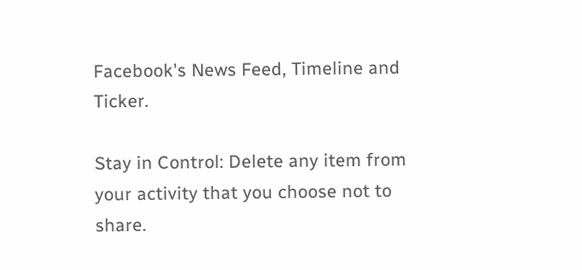Facebook's News Feed, Timeline and Ticker.

Stay in Control: Delete any item from your activity that you choose not to share.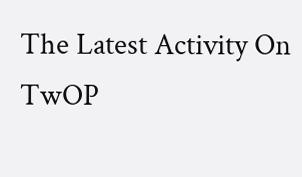The Latest Activity On TwOP